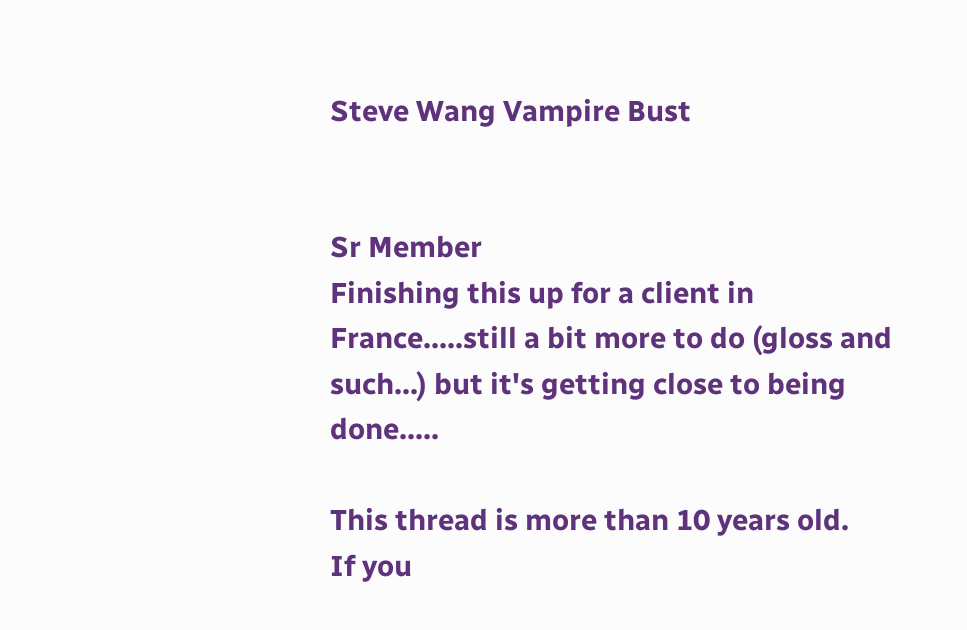Steve Wang Vampire Bust


Sr Member
Finishing this up for a client in France.....still a bit more to do (gloss and such...) but it's getting close to being done.....

This thread is more than 10 years old.
If you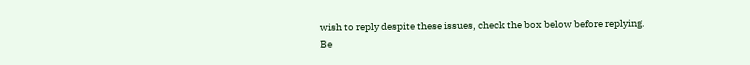wish to reply despite these issues, check the box below before replying.
Be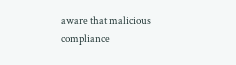aware that malicious compliance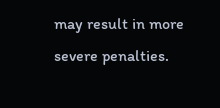may result in more severe penalties.